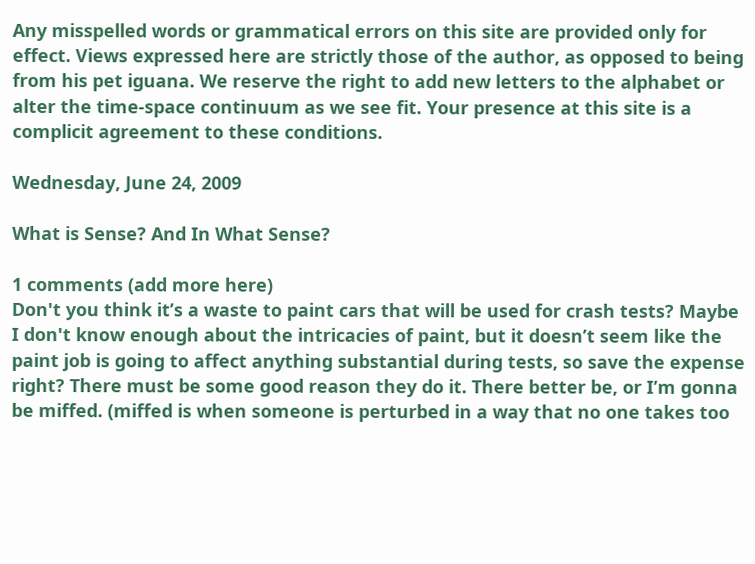Any misspelled words or grammatical errors on this site are provided only for effect. Views expressed here are strictly those of the author, as opposed to being from his pet iguana. We reserve the right to add new letters to the alphabet or alter the time-space continuum as we see fit. Your presence at this site is a complicit agreement to these conditions.

Wednesday, June 24, 2009

What is Sense? And In What Sense?

1 comments (add more here)
Don't you think it’s a waste to paint cars that will be used for crash tests? Maybe I don't know enough about the intricacies of paint, but it doesn’t seem like the paint job is going to affect anything substantial during tests, so save the expense right? There must be some good reason they do it. There better be, or I’m gonna be miffed. (miffed is when someone is perturbed in a way that no one takes too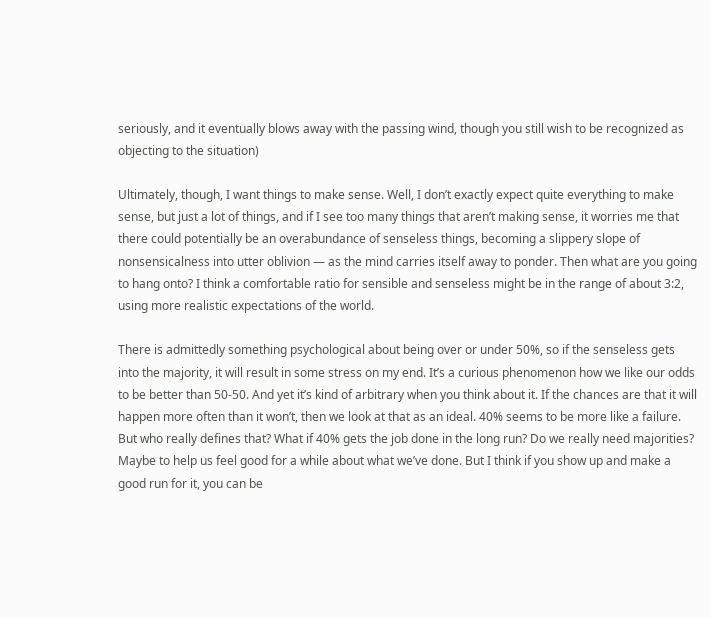seriously, and it eventually blows away with the passing wind, though you still wish to be recognized as objecting to the situation)

Ultimately, though, I want things to make sense. Well, I don’t exactly expect quite everything to make sense, but just a lot of things, and if I see too many things that aren’t making sense, it worries me that there could potentially be an overabundance of senseless things, becoming a slippery slope of nonsensicalness into utter oblivion — as the mind carries itself away to ponder. Then what are you going to hang onto? I think a comfortable ratio for sensible and senseless might be in the range of about 3:2, using more realistic expectations of the world.

There is admittedly something psychological about being over or under 50%, so if the senseless gets into the majority, it will result in some stress on my end. It’s a curious phenomenon how we like our odds to be better than 50-50. And yet it’s kind of arbitrary when you think about it. If the chances are that it will happen more often than it won’t, then we look at that as an ideal. 40% seems to be more like a failure. But who really defines that? What if 40% gets the job done in the long run? Do we really need majorities? Maybe to help us feel good for a while about what we’ve done. But I think if you show up and make a good run for it, you can be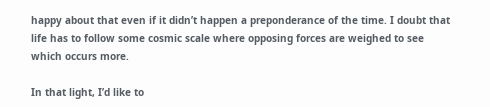happy about that even if it didn’t happen a preponderance of the time. I doubt that life has to follow some cosmic scale where opposing forces are weighed to see which occurs more.

In that light, I’d like to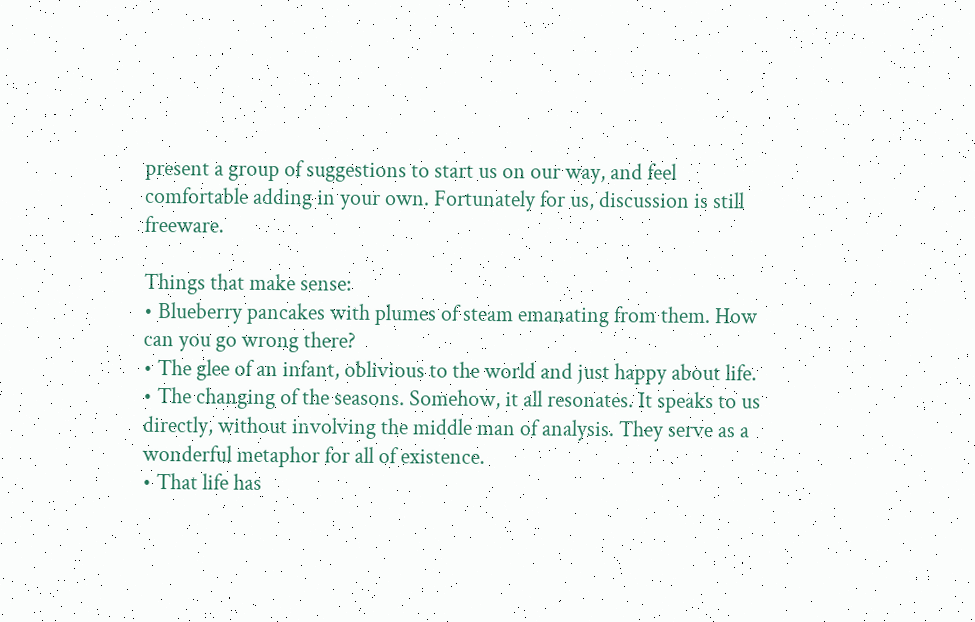present a group of suggestions to start us on our way, and feel comfortable adding in your own. Fortunately for us, discussion is still freeware.

Things that make sense:
• Blueberry pancakes with plumes of steam emanating from them. How can you go wrong there?
• The glee of an infant, oblivious to the world and just happy about life.
• The changing of the seasons. Somehow, it all resonates. It speaks to us directly, without involving the middle man of analysis. They serve as a wonderful metaphor for all of existence.
• That life has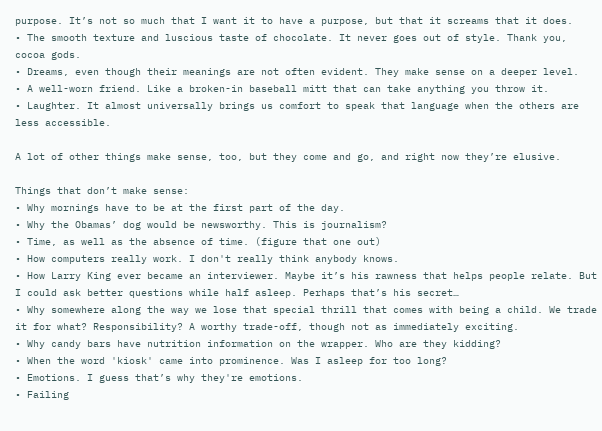purpose. It’s not so much that I want it to have a purpose, but that it screams that it does.
• The smooth texture and luscious taste of chocolate. It never goes out of style. Thank you, cocoa gods.
• Dreams, even though their meanings are not often evident. They make sense on a deeper level.
• A well-worn friend. Like a broken-in baseball mitt that can take anything you throw it.
• Laughter. It almost universally brings us comfort to speak that language when the others are less accessible.

A lot of other things make sense, too, but they come and go, and right now they’re elusive.

Things that don’t make sense:
• Why mornings have to be at the first part of the day.
• Why the Obamas’ dog would be newsworthy. This is journalism?
• Time, as well as the absence of time. (figure that one out)
• How computers really work. I don't really think anybody knows.
• How Larry King ever became an interviewer. Maybe it’s his rawness that helps people relate. But I could ask better questions while half asleep. Perhaps that’s his secret…
• Why somewhere along the way we lose that special thrill that comes with being a child. We trade it for what? Responsibility? A worthy trade-off, though not as immediately exciting.
• Why candy bars have nutrition information on the wrapper. Who are they kidding?
• When the word 'kiosk' came into prominence. Was I asleep for too long?
• Emotions. I guess that’s why they're emotions.
• Failing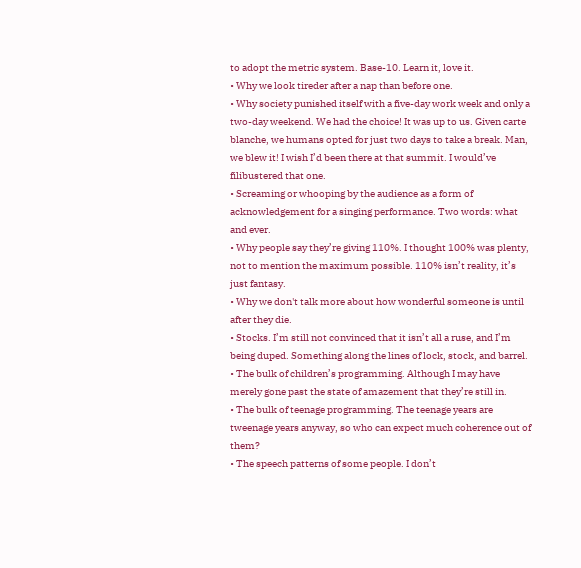to adopt the metric system. Base-10. Learn it, love it.
• Why we look tireder after a nap than before one.
• Why society punished itself with a five-day work week and only a two-day weekend. We had the choice! It was up to us. Given carte blanche, we humans opted for just two days to take a break. Man, we blew it! I wish I’d been there at that summit. I would’ve filibustered that one.
• Screaming or whooping by the audience as a form of acknowledgement for a singing performance. Two words: what and ever.
• Why people say they’re giving 110%. I thought 100% was plenty, not to mention the maximum possible. 110% isn’t reality, it’s just fantasy.
• Why we don't talk more about how wonderful someone is until after they die.
• Stocks. I’m still not convinced that it isn’t all a ruse, and I’m being duped. Something along the lines of lock, stock, and barrel.
• The bulk of children’s programming. Although I may have merely gone past the state of amazement that they’re still in.
• The bulk of teenage programming. The teenage years are tweenage years anyway, so who can expect much coherence out of them?
• The speech patterns of some people. I don’t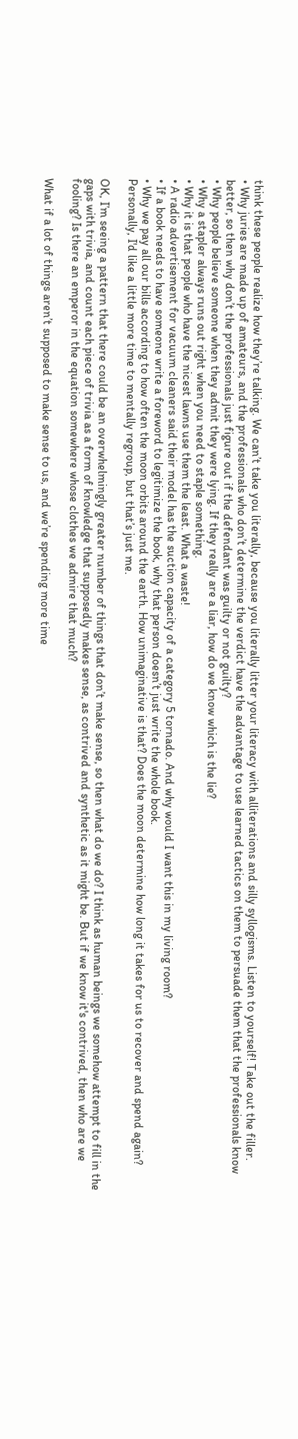think these people realize how they’re talking. We can’t take you literally, because you literally litter your literacy with alliterations and silly syllogisms. Listen to yourself! Take out the filler.
• Why juries are made up of amateurs, and the professionals who don’t determine the verdict have the advantage to use learned tactics on them to persuade them that the professionals know better, so then why don’t the professionals just figure out if the defendant was guilty or not guilty?
• Why people believe someone when they admit they were lying. If they really are a liar, how do we know which is the lie?
• Why a stapler always runs out right when you need to staple something.
• Why it is that people who have the nicest lawns use them the least. What a waste!
• A radio advertisement for vacuum cleaners said their model has the suction capacity of a category 5 tornado. And why would I want this in my living room?
• If a book needs to have someone write a foreword to legitimize the book, why that person doesn’t just write the whole book.
• Why we pay all our bills according to how often the moon orbits around the earth. How unimaginative is that? Does the moon determine how long it takes for us to recover and spend again? Personally, I'd like a little more time to mentally regroup, but that’s just me.

OK, I’m seeing a pattern that there could be an overwhelmingly greater number of things that don’t make sense, so then what do we do? I think as human beings we somehow attempt to fill in the gaps with trivia, and count each piece of trivia as a form of knowledge that supposedly makes sense, as contrived and synthetic as it might be. But if we know it's contrived, then who are we fooling? Is there an emperor in the equation somewhere whose clothes we admire that much?

What if a lot of things aren’t supposed to make sense to us, and we’re spending more time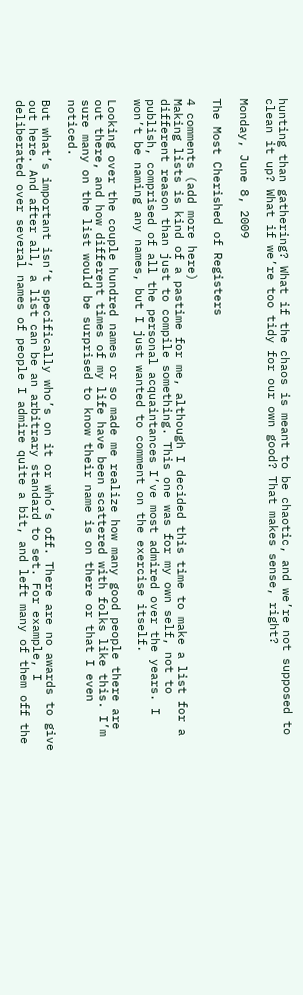hunting than gathering? What if the chaos is meant to be chaotic, and we’re not supposed to clean it up? What if we’re too tidy for our own good? That makes sense, right?

Monday, June 8, 2009

The Most Cherished of Registers

4 comments (add more here)
Making lists is kind of a pastime for me, although I decided this time to make a list for a different reason than just to compile something. This one was for my own self, not to publish, comprised of all the personal acquaintances I’ve most admired over the years. I won’t be naming any names, but I just wanted to comment on the exercise itself.

Looking over the couple hundred names or so made me realize how many good people there are out there, and how different times of my life have been scattered with folks like this. I’m sure many on the list would be surprised to know their name is on there or that I even noticed.

But what’s important isn’t specifically who’s on it or who’s off. There are no awards to give out here. And after all, a list can be an arbitrary standard to set. For example, I deliberated over several names of people I admire quite a bit, and left many of them off the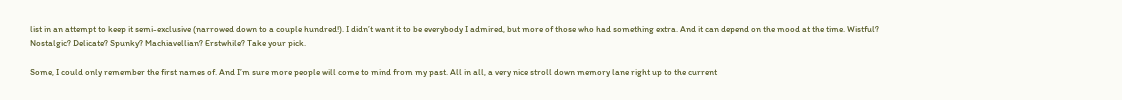list in an attempt to keep it semi-exclusive (narrowed down to a couple hundred!). I didn’t want it to be everybody I admired, but more of those who had something extra. And it can depend on the mood at the time. Wistful? Nostalgic? Delicate? Spunky? Machiavellian? Erstwhile? Take your pick.

Some, I could only remember the first names of. And I’m sure more people will come to mind from my past. All in all, a very nice stroll down memory lane right up to the current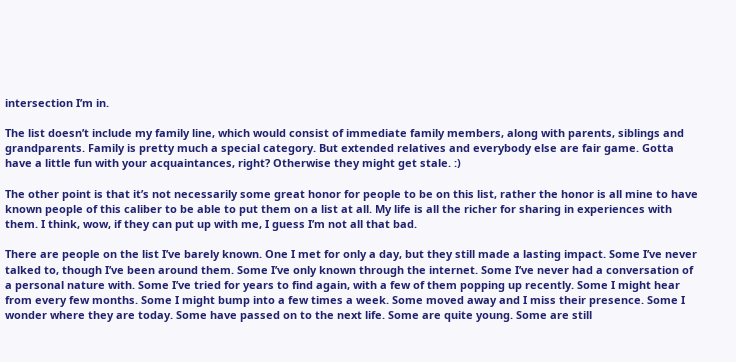intersection I’m in.

The list doesn’t include my family line, which would consist of immediate family members, along with parents, siblings and grandparents. Family is pretty much a special category. But extended relatives and everybody else are fair game. Gotta have a little fun with your acquaintances, right? Otherwise they might get stale. :)

The other point is that it’s not necessarily some great honor for people to be on this list, rather the honor is all mine to have known people of this caliber to be able to put them on a list at all. My life is all the richer for sharing in experiences with them. I think, wow, if they can put up with me, I guess I’m not all that bad.

There are people on the list I’ve barely known. One I met for only a day, but they still made a lasting impact. Some I’ve never talked to, though I’ve been around them. Some I’ve only known through the internet. Some I’ve never had a conversation of a personal nature with. Some I’ve tried for years to find again, with a few of them popping up recently. Some I might hear from every few months. Some I might bump into a few times a week. Some moved away and I miss their presence. Some I wonder where they are today. Some have passed on to the next life. Some are quite young. Some are still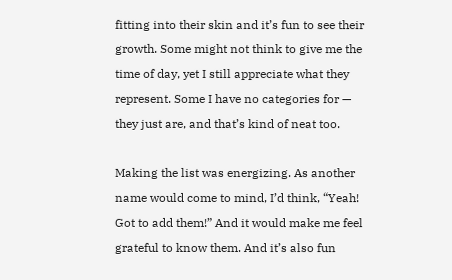fitting into their skin and it’s fun to see their growth. Some might not think to give me the time of day, yet I still appreciate what they represent. Some I have no categories for — they just are, and that’s kind of neat too.

Making the list was energizing. As another name would come to mind, I’d think, “Yeah! Got to add them!” And it would make me feel grateful to know them. And it’s also fun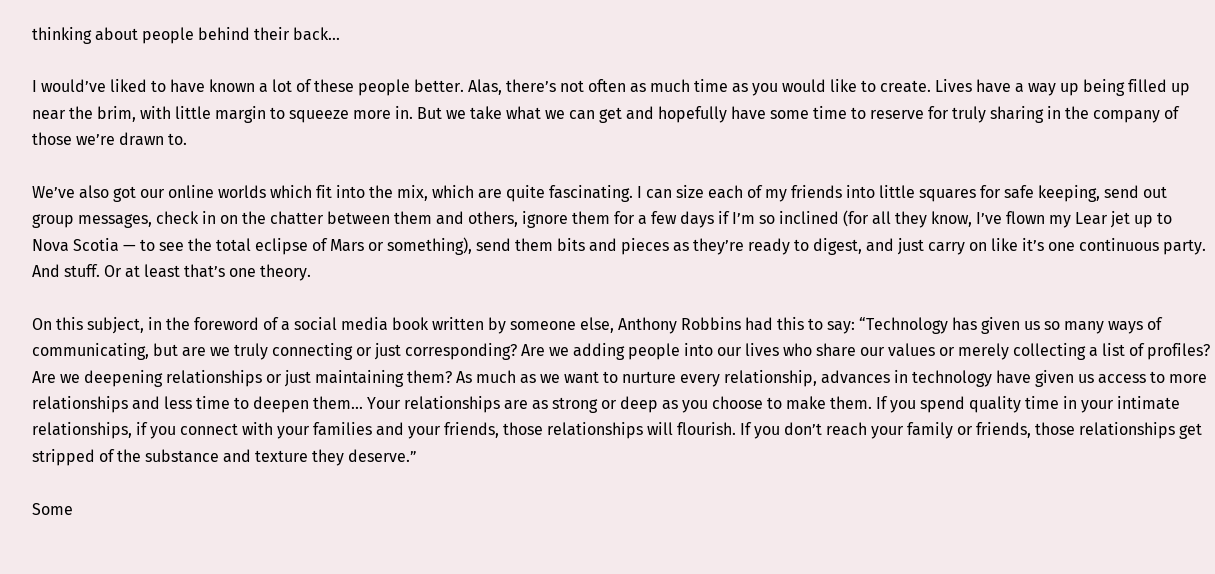thinking about people behind their back...

I would’ve liked to have known a lot of these people better. Alas, there’s not often as much time as you would like to create. Lives have a way up being filled up near the brim, with little margin to squeeze more in. But we take what we can get and hopefully have some time to reserve for truly sharing in the company of those we’re drawn to.

We’ve also got our online worlds which fit into the mix, which are quite fascinating. I can size each of my friends into little squares for safe keeping, send out group messages, check in on the chatter between them and others, ignore them for a few days if I’m so inclined (for all they know, I’ve flown my Lear jet up to Nova Scotia — to see the total eclipse of Mars or something), send them bits and pieces as they’re ready to digest, and just carry on like it’s one continuous party. And stuff. Or at least that’s one theory.

On this subject, in the foreword of a social media book written by someone else, Anthony Robbins had this to say: “Technology has given us so many ways of communicating, but are we truly connecting or just corresponding? Are we adding people into our lives who share our values or merely collecting a list of profiles? Are we deepening relationships or just maintaining them? As much as we want to nurture every relationship, advances in technology have given us access to more relationships and less time to deepen them... Your relationships are as strong or deep as you choose to make them. If you spend quality time in your intimate relationships, if you connect with your families and your friends, those relationships will flourish. If you don’t reach your family or friends, those relationships get stripped of the substance and texture they deserve.”

Some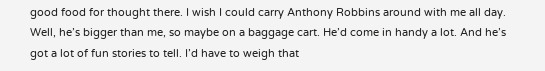good food for thought there. I wish I could carry Anthony Robbins around with me all day. Well, he’s bigger than me, so maybe on a baggage cart. He’d come in handy a lot. And he’s got a lot of fun stories to tell. I’d have to weigh that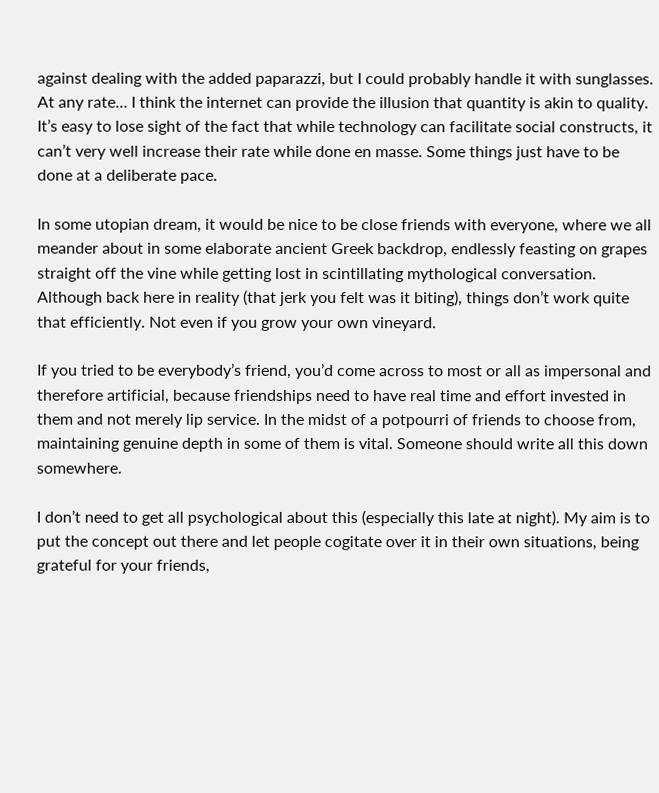against dealing with the added paparazzi, but I could probably handle it with sunglasses. At any rate… I think the internet can provide the illusion that quantity is akin to quality. It’s easy to lose sight of the fact that while technology can facilitate social constructs, it can’t very well increase their rate while done en masse. Some things just have to be done at a deliberate pace.

In some utopian dream, it would be nice to be close friends with everyone, where we all meander about in some elaborate ancient Greek backdrop, endlessly feasting on grapes straight off the vine while getting lost in scintillating mythological conversation. Although back here in reality (that jerk you felt was it biting), things don’t work quite that efficiently. Not even if you grow your own vineyard.

If you tried to be everybody’s friend, you’d come across to most or all as impersonal and therefore artificial, because friendships need to have real time and effort invested in them and not merely lip service. In the midst of a potpourri of friends to choose from, maintaining genuine depth in some of them is vital. Someone should write all this down somewhere.

I don’t need to get all psychological about this (especially this late at night). My aim is to put the concept out there and let people cogitate over it in their own situations, being grateful for your friends,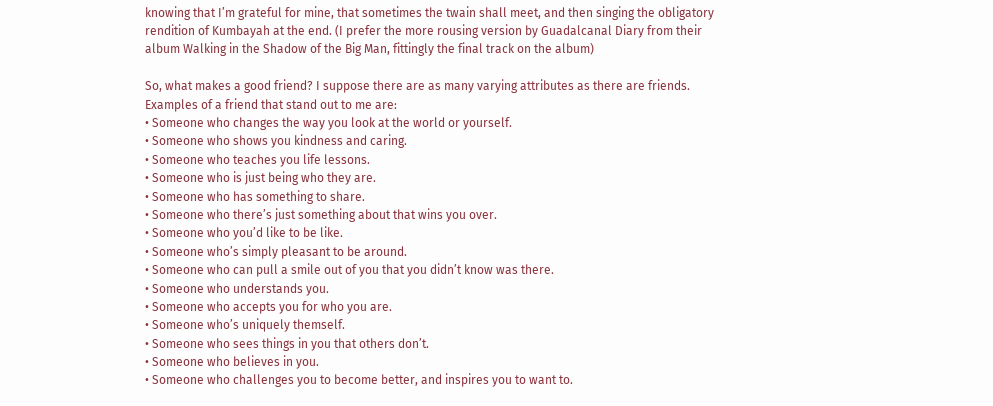knowing that I’m grateful for mine, that sometimes the twain shall meet, and then singing the obligatory rendition of Kumbayah at the end. (I prefer the more rousing version by Guadalcanal Diary from their album Walking in the Shadow of the Big Man, fittingly the final track on the album)

So, what makes a good friend? I suppose there are as many varying attributes as there are friends. Examples of a friend that stand out to me are:
• Someone who changes the way you look at the world or yourself.
• Someone who shows you kindness and caring.
• Someone who teaches you life lessons.
• Someone who is just being who they are.
• Someone who has something to share.
• Someone who there’s just something about that wins you over.
• Someone who you’d like to be like.
• Someone who’s simply pleasant to be around.
• Someone who can pull a smile out of you that you didn’t know was there.
• Someone who understands you.
• Someone who accepts you for who you are.
• Someone who’s uniquely themself.
• Someone who sees things in you that others don’t.
• Someone who believes in you.
• Someone who challenges you to become better, and inspires you to want to.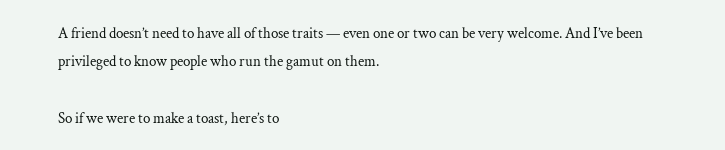A friend doesn’t need to have all of those traits — even one or two can be very welcome. And I’ve been privileged to know people who run the gamut on them.

So if we were to make a toast, here’s to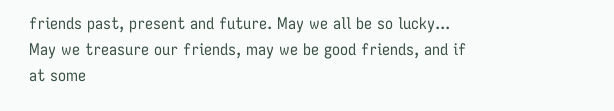friends past, present and future. May we all be so lucky... May we treasure our friends, may we be good friends, and if at some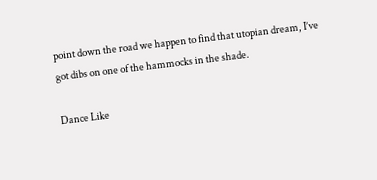point down the road we happen to find that utopian dream, I’ve got dibs on one of the hammocks in the shade.

Dance Like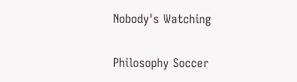Nobody's Watching

Philosophy Soccer